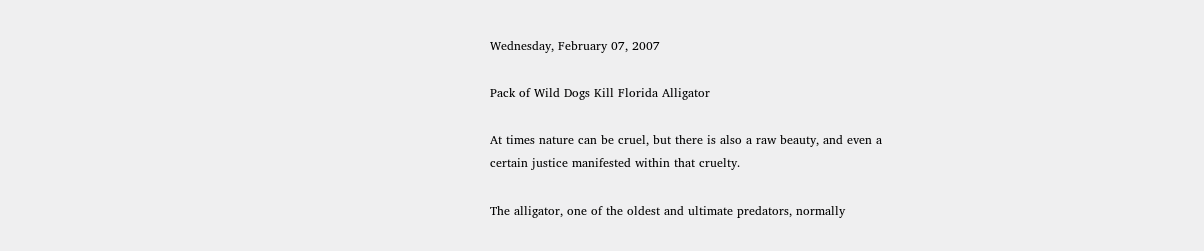Wednesday, February 07, 2007

Pack of Wild Dogs Kill Florida Alligator

At times nature can be cruel, but there is also a raw beauty, and even a
certain justice manifested within that cruelty.

The alligator, one of the oldest and ultimate predators, normally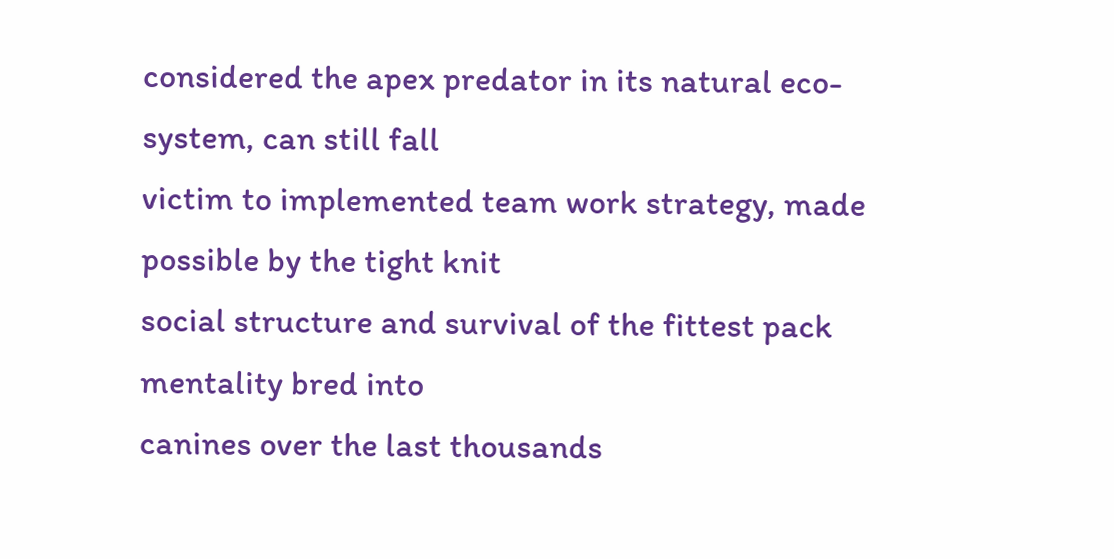considered the apex predator in its natural eco-system, can still fall
victim to implemented team work strategy, made possible by the tight knit
social structure and survival of the fittest pack mentality bred into
canines over the last thousands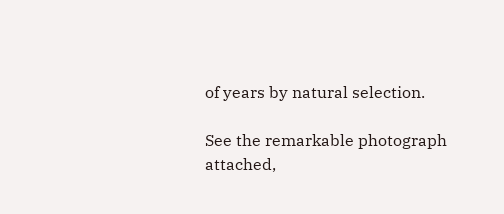of years by natural selection.

See the remarkable photograph attached,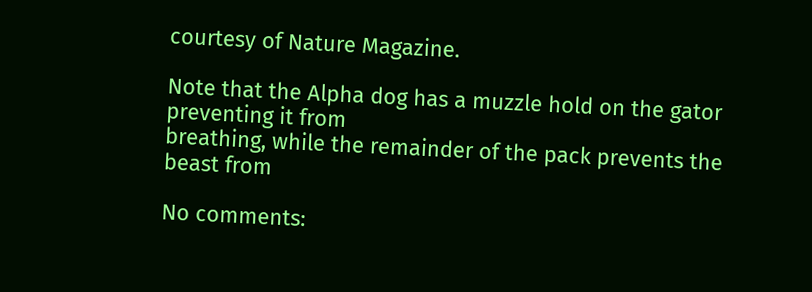courtesy of Nature Magazine.

Note that the Alpha dog has a muzzle hold on the gator preventing it from
breathing, while the remainder of the pack prevents the beast from

No comments: